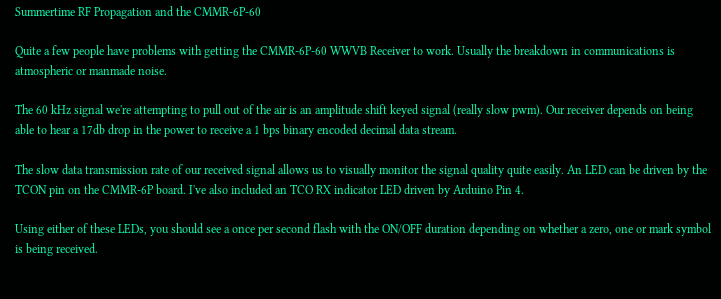Summertime RF Propagation and the CMMR-6P-60

Quite a few people have problems with getting the CMMR-6P-60 WWVB Receiver to work. Usually the breakdown in communications is atmospheric or manmade noise.

The 60 kHz signal we're attempting to pull out of the air is an amplitude shift keyed signal (really slow pwm). Our receiver depends on being able to hear a 17db drop in the power to receive a 1 bps binary encoded decimal data stream.

The slow data transmission rate of our received signal allows us to visually monitor the signal quality quite easily. An LED can be driven by the TCON pin on the CMMR-6P board. I've also included an TCO RX indicator LED driven by Arduino Pin 4.

Using either of these LEDs, you should see a once per second flash with the ON/OFF duration depending on whether a zero, one or mark symbol is being received.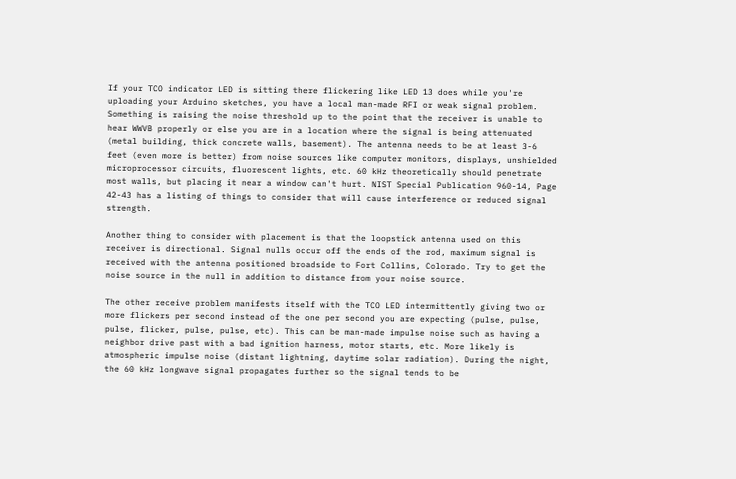If your TCO indicator LED is sitting there flickering like LED 13 does while you're uploading your Arduino sketches, you have a local man-made RFI or weak signal problem. Something is raising the noise threshold up to the point that the receiver is unable to hear WWVB properly or else you are in a location where the signal is being attenuated (metal building, thick concrete walls, basement). The antenna needs to be at least 3-6 feet (even more is better) from noise sources like computer monitors, displays, unshielded microprocessor circuits, fluorescent lights, etc. 60 kHz theoretically should penetrate most walls, but placing it near a window can't hurt. NIST Special Publication 960-14, Page 42-43 has a listing of things to consider that will cause interference or reduced signal strength.

Another thing to consider with placement is that the loopstick antenna used on this receiver is directional. Signal nulls occur off the ends of the rod, maximum signal is received with the antenna positioned broadside to Fort Collins, Colorado. Try to get the noise source in the null in addition to distance from your noise source.

The other receive problem manifests itself with the TCO LED intermittently giving two or more flickers per second instead of the one per second you are expecting (pulse, pulse, pulse, flicker, pulse, pulse, etc). This can be man-made impulse noise such as having a neighbor drive past with a bad ignition harness, motor starts, etc. More likely is atmospheric impulse noise (distant lightning, daytime solar radiation). During the night, the 60 kHz longwave signal propagates further so the signal tends to be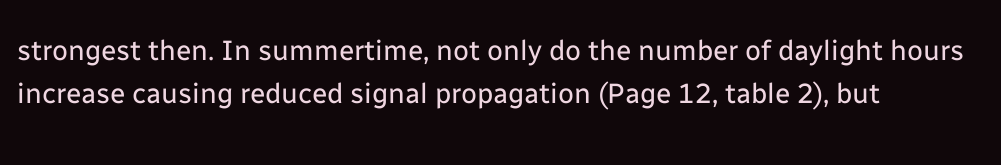strongest then. In summertime, not only do the number of daylight hours increase causing reduced signal propagation (Page 12, table 2), but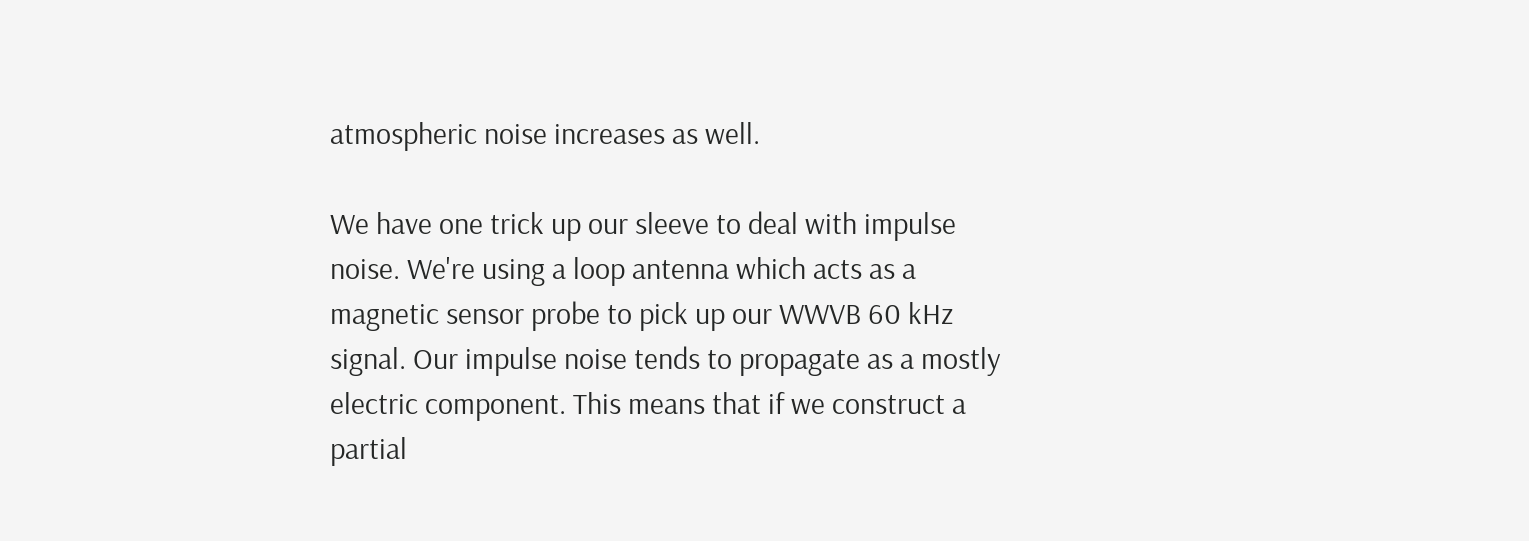atmospheric noise increases as well.

We have one trick up our sleeve to deal with impulse noise. We're using a loop antenna which acts as a magnetic sensor probe to pick up our WWVB 60 kHz signal. Our impulse noise tends to propagate as a mostly electric component. This means that if we construct a partial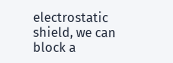electrostatic shield, we can block a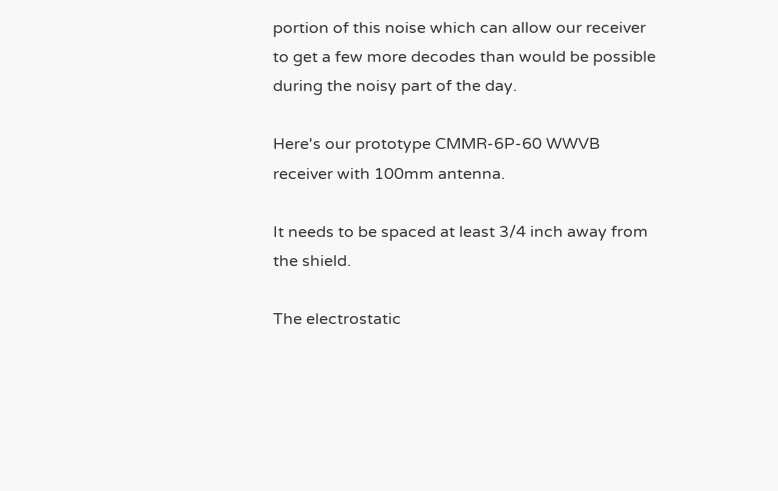portion of this noise which can allow our receiver to get a few more decodes than would be possible during the noisy part of the day.

Here's our prototype CMMR-6P-60 WWVB receiver with 100mm antenna.

It needs to be spaced at least 3/4 inch away from the shield.

The electrostatic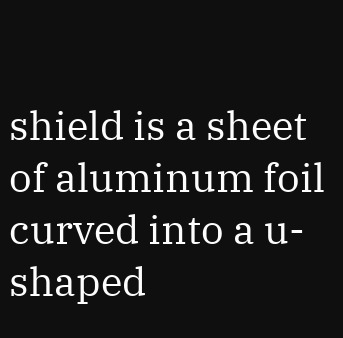shield is a sheet of aluminum foil curved into a u-shaped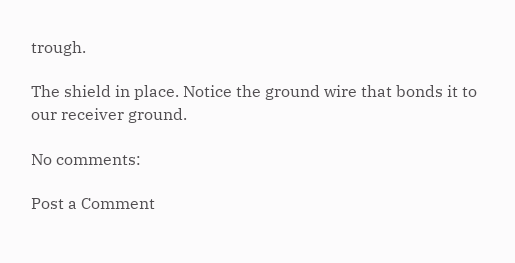trough.

The shield in place. Notice the ground wire that bonds it to our receiver ground.

No comments:

Post a Comment